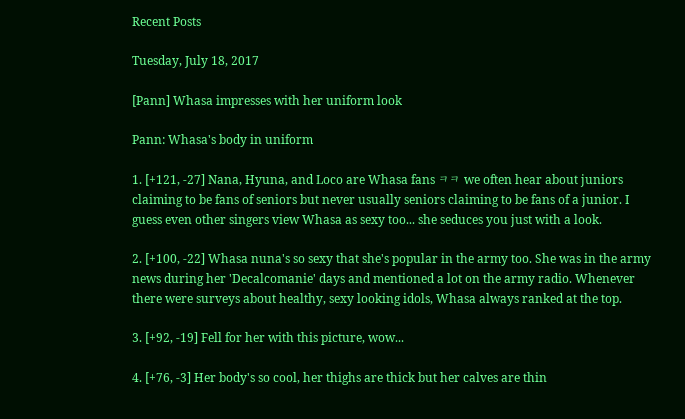Recent Posts

Tuesday, July 18, 2017

[Pann] Whasa impresses with her uniform look

Pann: Whasa's body in uniform

1. [+121, -27] Nana, Hyuna, and Loco are Whasa fans ㅋㅋ we often hear about juniors claiming to be fans of seniors but never usually seniors claiming to be fans of a junior. I guess even other singers view Whasa as sexy too... she seduces you just with a look.

2. [+100, -22] Whasa nuna's so sexy that she's popular in the army too. She was in the army news during her 'Decalcomanie' days and mentioned a lot on the army radio. Whenever there were surveys about healthy, sexy looking idols, Whasa always ranked at the top.

3. [+92, -19] Fell for her with this picture, wow...

4. [+76, -3] Her body's so cool, her thighs are thick but her calves are thin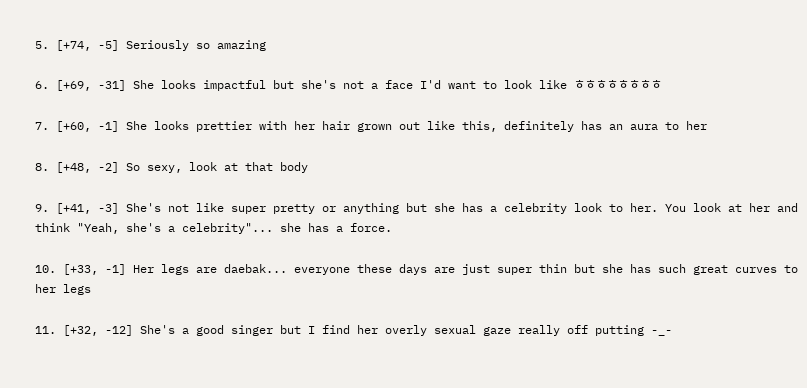5. [+74, -5] Seriously so amazing

6. [+69, -31] She looks impactful but she's not a face I'd want to look like ㅎㅎㅎㅎㅎㅎㅎㅎ

7. [+60, -1] She looks prettier with her hair grown out like this, definitely has an aura to her

8. [+48, -2] So sexy, look at that body

9. [+41, -3] She's not like super pretty or anything but she has a celebrity look to her. You look at her and think "Yeah, she's a celebrity"... she has a force.

10. [+33, -1] Her legs are daebak... everyone these days are just super thin but she has such great curves to her legs

11. [+32, -12] She's a good singer but I find her overly sexual gaze really off putting -_-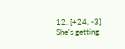12. [+24, -3] She's getting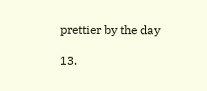prettier by the day

13.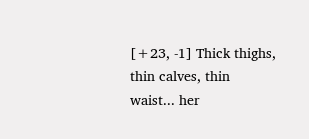[+23, -1] Thick thighs, thin calves, thin waist... her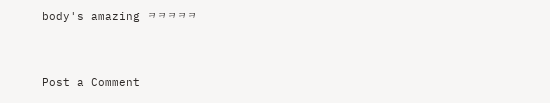body's amazing ㅋㅋㅋㅋㅋ



Post a Comment